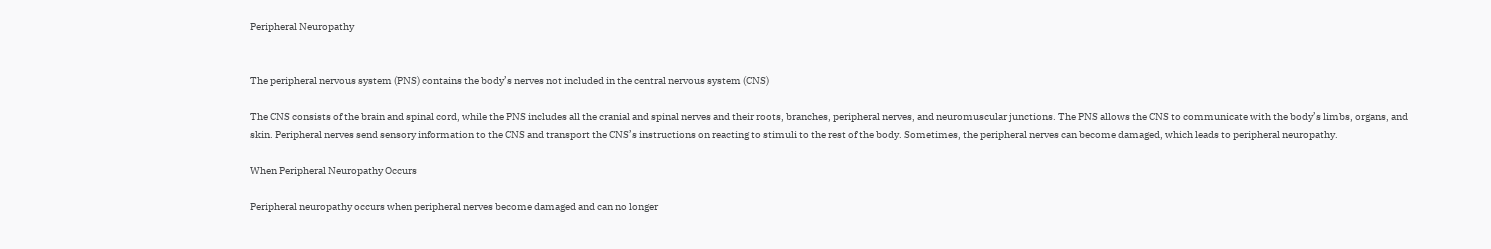Peripheral Neuropathy


The peripheral nervous system (PNS) contains the body’s nerves not included in the central nervous system (CNS)

The CNS consists of the brain and spinal cord, while the PNS includes all the cranial and spinal nerves and their roots, branches, peripheral nerves, and neuromuscular junctions. The PNS allows the CNS to communicate with the body’s limbs, organs, and skin. Peripheral nerves send sensory information to the CNS and transport the CNS’s instructions on reacting to stimuli to the rest of the body. Sometimes, the peripheral nerves can become damaged, which leads to peripheral neuropathy.

When Peripheral Neuropathy Occurs

Peripheral neuropathy occurs when peripheral nerves become damaged and can no longer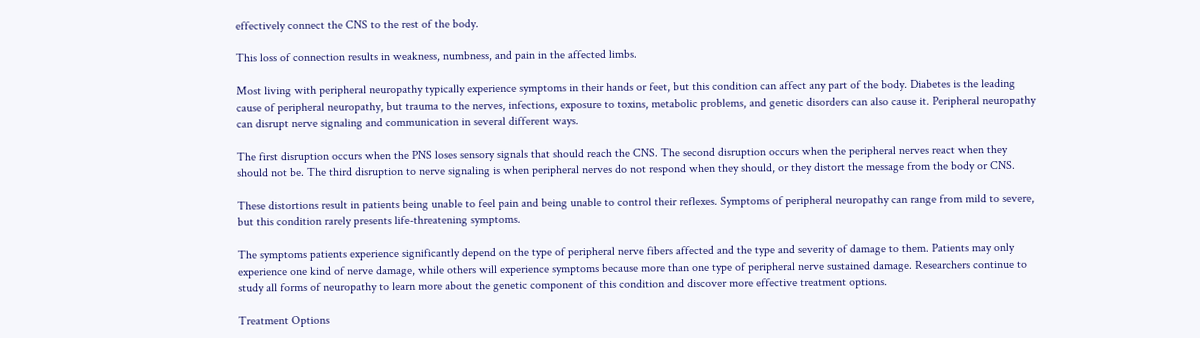effectively connect the CNS to the rest of the body.

This loss of connection results in weakness, numbness, and pain in the affected limbs.

Most living with peripheral neuropathy typically experience symptoms in their hands or feet, but this condition can affect any part of the body. Diabetes is the leading cause of peripheral neuropathy, but trauma to the nerves, infections, exposure to toxins, metabolic problems, and genetic disorders can also cause it. Peripheral neuropathy can disrupt nerve signaling and communication in several different ways.

The first disruption occurs when the PNS loses sensory signals that should reach the CNS. The second disruption occurs when the peripheral nerves react when they should not be. The third disruption to nerve signaling is when peripheral nerves do not respond when they should, or they distort the message from the body or CNS.

These distortions result in patients being unable to feel pain and being unable to control their reflexes. Symptoms of peripheral neuropathy can range from mild to severe, but this condition rarely presents life-threatening symptoms.

The symptoms patients experience significantly depend on the type of peripheral nerve fibers affected and the type and severity of damage to them. Patients may only experience one kind of nerve damage, while others will experience symptoms because more than one type of peripheral nerve sustained damage. Researchers continue to study all forms of neuropathy to learn more about the genetic component of this condition and discover more effective treatment options.

Treatment Options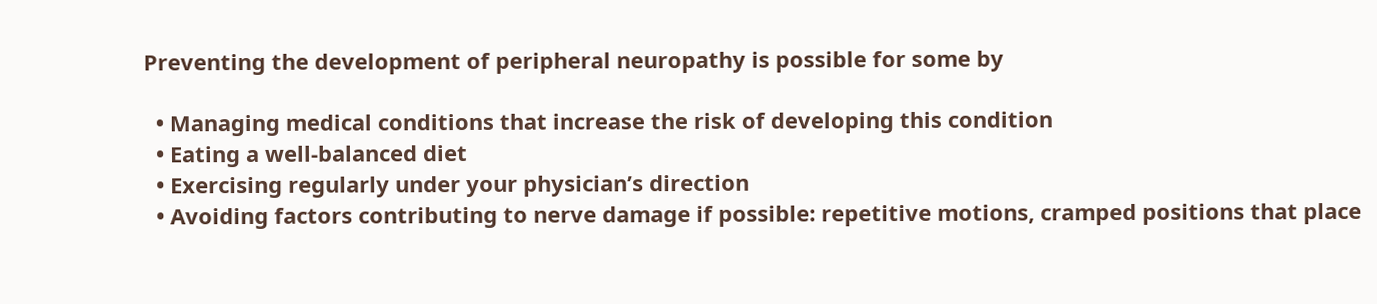Preventing the development of peripheral neuropathy is possible for some by

  • Managing medical conditions that increase the risk of developing this condition
  • Eating a well-balanced diet
  • Exercising regularly under your physician’s direction
  • Avoiding factors contributing to nerve damage if possible: repetitive motions, cramped positions that place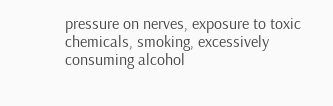pressure on nerves, exposure to toxic chemicals, smoking, excessively consuming alcohol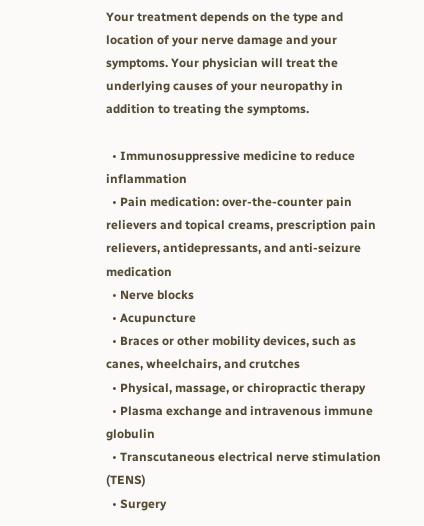Your treatment depends on the type and location of your nerve damage and your symptoms. Your physician will treat the underlying causes of your neuropathy in addition to treating the symptoms.

  • Immunosuppressive medicine to reduce inflammation
  • Pain medication: over-the-counter pain relievers and topical creams, prescription pain relievers, antidepressants, and anti-seizure medication
  • Nerve blocks
  • Acupuncture
  • Braces or other mobility devices, such as canes, wheelchairs, and crutches
  • Physical, massage, or chiropractic therapy
  • Plasma exchange and intravenous immune globulin
  • Transcutaneous electrical nerve stimulation (TENS)
  • Surgery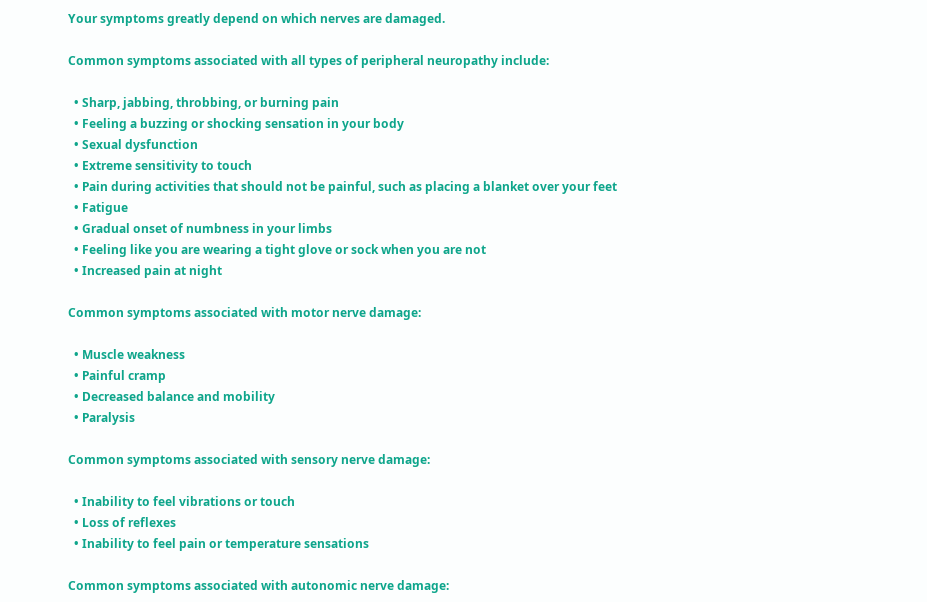Your symptoms greatly depend on which nerves are damaged.

Common symptoms associated with all types of peripheral neuropathy include:

  • Sharp, jabbing, throbbing, or burning pain
  • Feeling a buzzing or shocking sensation in your body
  • Sexual dysfunction
  • Extreme sensitivity to touch
  • Pain during activities that should not be painful, such as placing a blanket over your feet
  • Fatigue
  • Gradual onset of numbness in your limbs
  • Feeling like you are wearing a tight glove or sock when you are not
  • Increased pain at night

Common symptoms associated with motor nerve damage:

  • Muscle weakness
  • Painful cramp
  • Decreased balance and mobility
  • Paralysis

Common symptoms associated with sensory nerve damage:

  • Inability to feel vibrations or touch
  • Loss of reflexes
  • Inability to feel pain or temperature sensations

Common symptoms associated with autonomic nerve damage: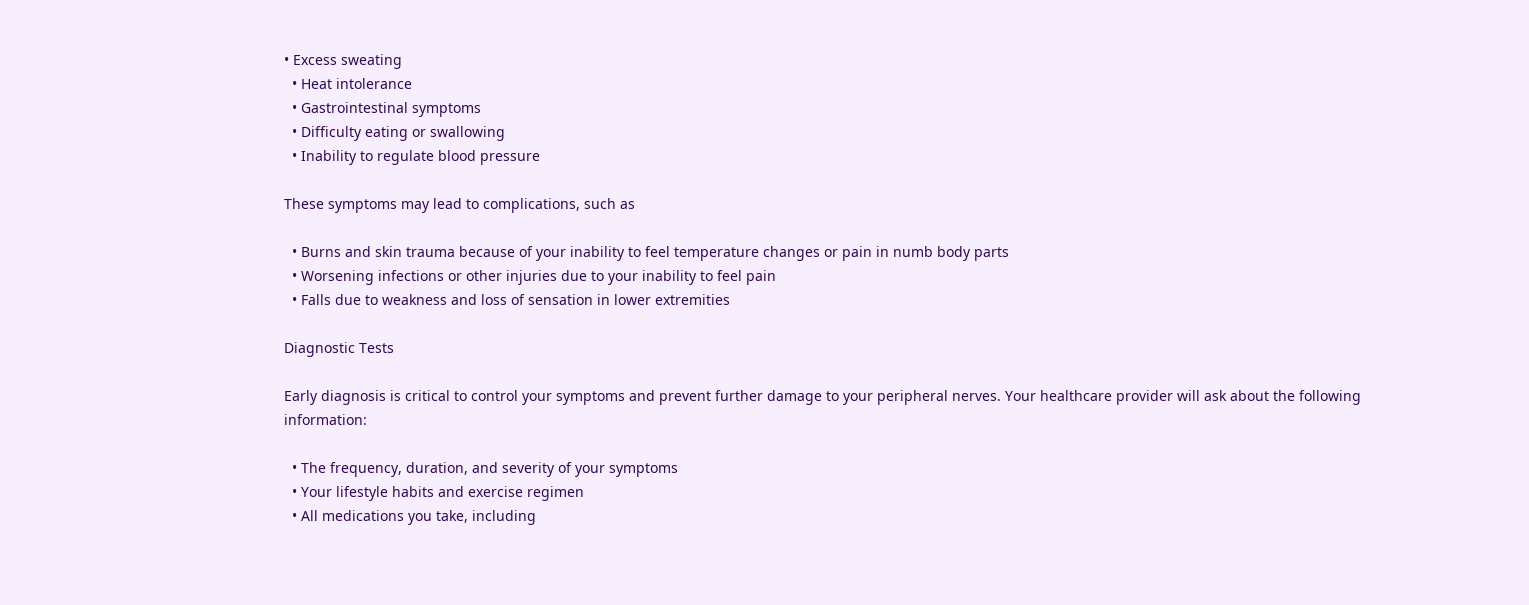• Excess sweating
  • Heat intolerance
  • Gastrointestinal symptoms
  • Difficulty eating or swallowing
  • Inability to regulate blood pressure

These symptoms may lead to complications, such as

  • Burns and skin trauma because of your inability to feel temperature changes or pain in numb body parts
  • Worsening infections or other injuries due to your inability to feel pain
  • Falls due to weakness and loss of sensation in lower extremities

Diagnostic Tests

Early diagnosis is critical to control your symptoms and prevent further damage to your peripheral nerves. Your healthcare provider will ask about the following information:

  • The frequency, duration, and severity of your symptoms
  • Your lifestyle habits and exercise regimen
  • All medications you take, including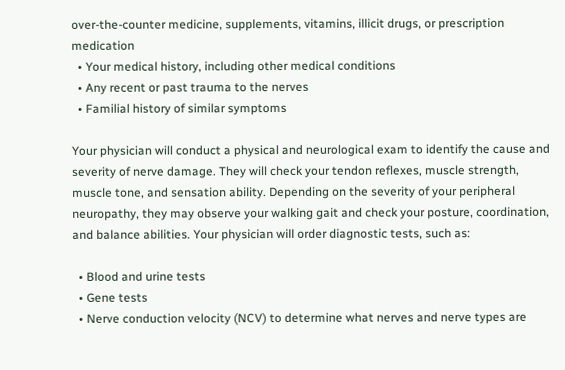over-the-counter medicine, supplements, vitamins, illicit drugs, or prescription medication
  • Your medical history, including other medical conditions
  • Any recent or past trauma to the nerves
  • Familial history of similar symptoms

Your physician will conduct a physical and neurological exam to identify the cause and severity of nerve damage. They will check your tendon reflexes, muscle strength, muscle tone, and sensation ability. Depending on the severity of your peripheral neuropathy, they may observe your walking gait and check your posture, coordination, and balance abilities. Your physician will order diagnostic tests, such as:

  • Blood and urine tests
  • Gene tests
  • Nerve conduction velocity (NCV) to determine what nerves and nerve types are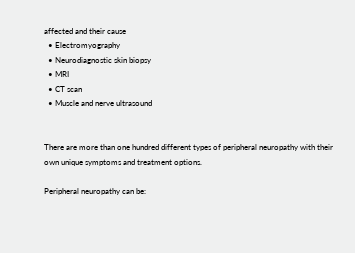affected and their cause
  • Electromyography
  • Neurodiagnostic skin biopsy
  • MRI
  • CT scan
  • Muscle and nerve ultrasound


There are more than one hundred different types of peripheral neuropathy with their own unique symptoms and treatment options.

Peripheral neuropathy can be: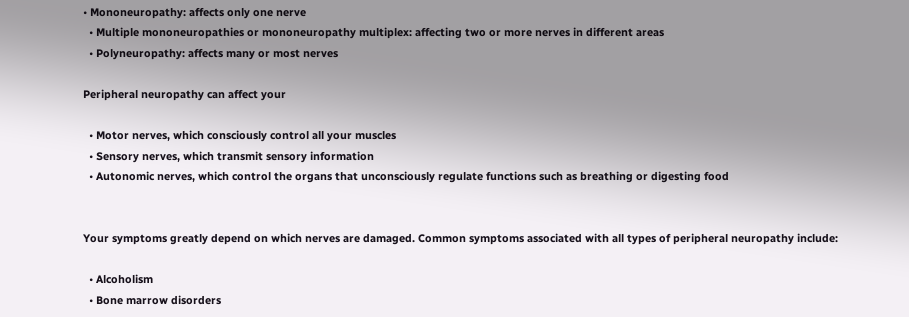• Mononeuropathy: affects only one nerve
  • Multiple mononeuropathies or mononeuropathy multiplex: affecting two or more nerves in different areas
  • Polyneuropathy: affects many or most nerves

Peripheral neuropathy can affect your

  • Motor nerves, which consciously control all your muscles
  • Sensory nerves, which transmit sensory information
  • Autonomic nerves, which control the organs that unconsciously regulate functions such as breathing or digesting food


Your symptoms greatly depend on which nerves are damaged. Common symptoms associated with all types of peripheral neuropathy include:

  • Alcoholism
  • Bone marrow disorders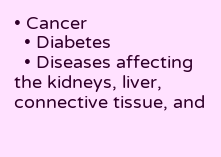• Cancer
  • Diabetes
  • Diseases affecting the kidneys, liver, connective tissue, and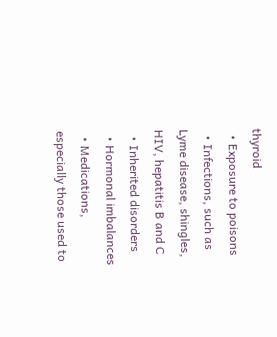thyroid
  • Exposure to poisons
  • Infections, such as Lyme disease, shingles, HIV, hepatitis B and C
  • Inherited disorders
  • Hormonal imbalances
  • Medications, especially those used to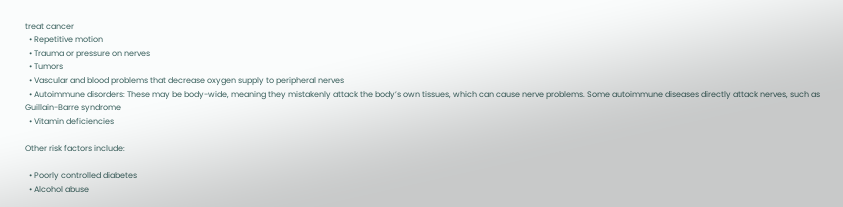treat cancer
  • Repetitive motion
  • Trauma or pressure on nerves
  • Tumors
  • Vascular and blood problems that decrease oxygen supply to peripheral nerves
  • Autoimmune disorders: These may be body-wide, meaning they mistakenly attack the body’s own tissues, which can cause nerve problems. Some autoimmune diseases directly attack nerves, such as Guillain-Barre syndrome
  • Vitamin deficiencies

Other risk factors include:

  • Poorly controlled diabetes
  • Alcohol abuse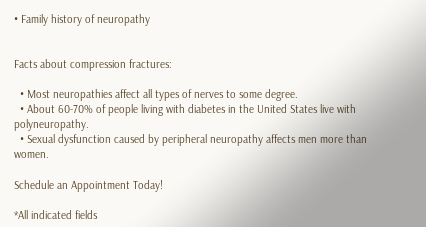• Family history of neuropathy


Facts about compression fractures:

  • Most neuropathies affect all types of nerves to some degree.
  • About 60-70% of people living with diabetes in the United States live with polyneuropathy.
  • Sexual dysfunction caused by peripheral neuropathy affects men more than women.

Schedule an Appointment Today!

*All indicated fields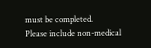must be completed.
Please include non-medical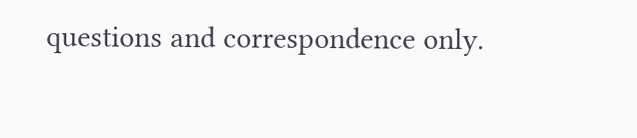questions and correspondence only.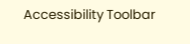Accessibility Toolbar